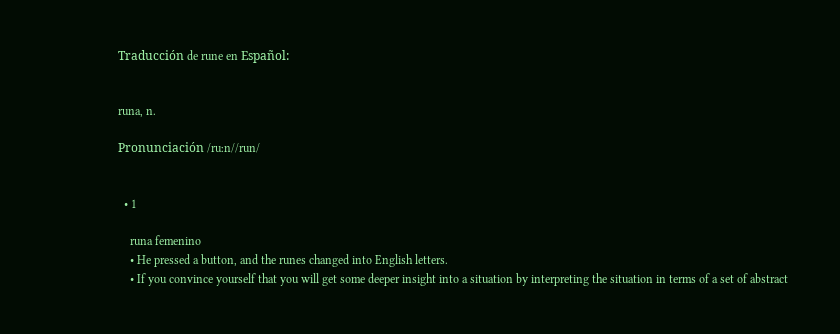Traducción de rune en Español:


runa, n.

Pronunciación /ruːn//run/


  • 1

    runa femenino
    • He pressed a button, and the runes changed into English letters.
    • If you convince yourself that you will get some deeper insight into a situation by interpreting the situation in terms of a set of abstract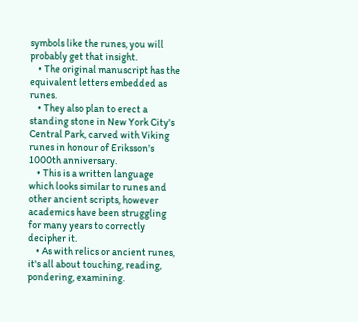symbols like the runes, you will probably get that insight.
    • The original manuscript has the equivalent letters embedded as runes.
    • They also plan to erect a standing stone in New York City's Central Park, carved with Viking runes in honour of Eriksson's 1000th anniversary.
    • This is a written language which looks similar to runes and other ancient scripts, however academics have been struggling for many years to correctly decipher it.
    • As with relics or ancient runes, it's all about touching, reading, pondering, examining.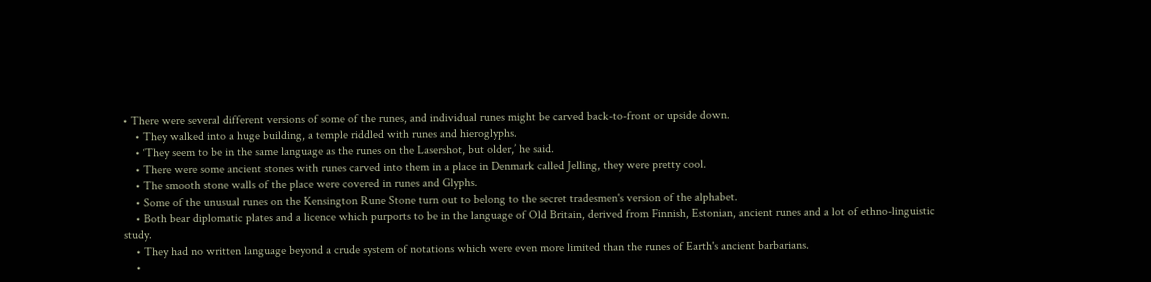• There were several different versions of some of the runes, and individual runes might be carved back-to-front or upside down.
    • They walked into a huge building, a temple riddled with runes and hieroglyphs.
    • ‘They seem to be in the same language as the runes on the Lasershot, but older,’ he said.
    • There were some ancient stones with runes carved into them in a place in Denmark called Jelling, they were pretty cool.
    • The smooth stone walls of the place were covered in runes and Glyphs.
    • Some of the unusual runes on the Kensington Rune Stone turn out to belong to the secret tradesmen's version of the alphabet.
    • Both bear diplomatic plates and a licence which purports to be in the language of Old Britain, derived from Finnish, Estonian, ancient runes and a lot of ethno-linguistic study.
    • They had no written language beyond a crude system of notations which were even more limited than the runes of Earth's ancient barbarians.
    •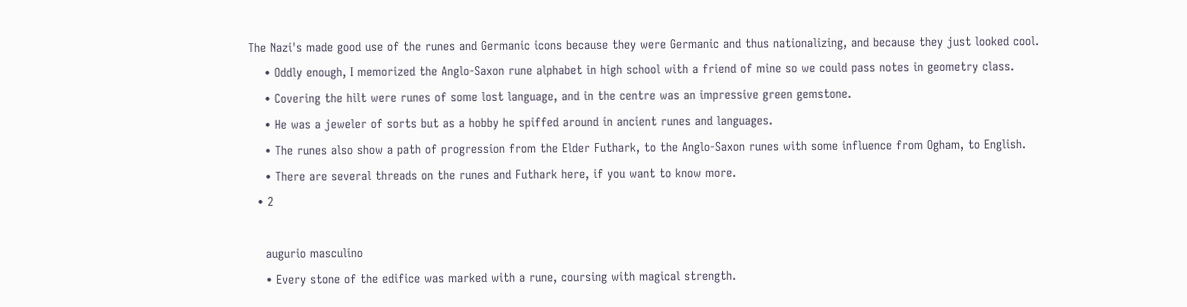The Nazi's made good use of the runes and Germanic icons because they were Germanic and thus nationalizing, and because they just looked cool.
    • Oddly enough, I memorized the Anglo-Saxon rune alphabet in high school with a friend of mine so we could pass notes in geometry class.
    • Covering the hilt were runes of some lost language, and in the centre was an impressive green gemstone.
    • He was a jeweler of sorts but as a hobby he spiffed around in ancient runes and languages.
    • The runes also show a path of progression from the Elder Futhark, to the Anglo-Saxon runes with some influence from Ogham, to English.
    • There are several threads on the runes and Futhark here, if you want to know more.
  • 2

    augurio masculino
    • Every stone of the edifice was marked with a rune, coursing with magical strength.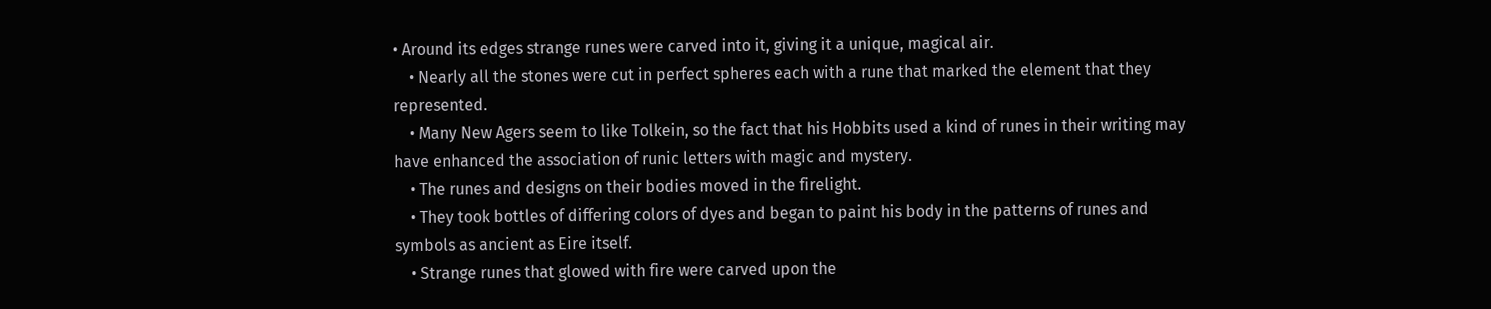• Around its edges strange runes were carved into it, giving it a unique, magical air.
    • Nearly all the stones were cut in perfect spheres each with a rune that marked the element that they represented.
    • Many New Agers seem to like Tolkein, so the fact that his Hobbits used a kind of runes in their writing may have enhanced the association of runic letters with magic and mystery.
    • The runes and designs on their bodies moved in the firelight.
    • They took bottles of differing colors of dyes and began to paint his body in the patterns of runes and symbols as ancient as Eire itself.
    • Strange runes that glowed with fire were carved upon the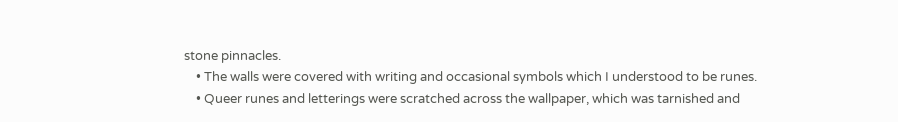stone pinnacles.
    • The walls were covered with writing and occasional symbols which I understood to be runes.
    • Queer runes and letterings were scratched across the wallpaper, which was tarnished and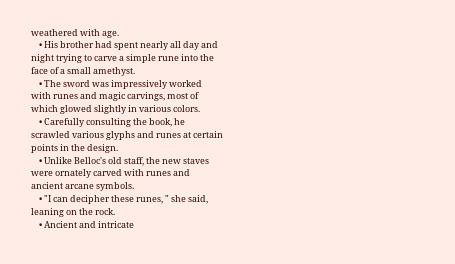weathered with age.
    • His brother had spent nearly all day and night trying to carve a simple rune into the face of a small amethyst.
    • The sword was impressively worked with runes and magic carvings, most of which glowed slightly in various colors.
    • Carefully consulting the book, he scrawled various glyphs and runes at certain points in the design.
    • Unlike Belloc's old staff, the new staves were ornately carved with runes and ancient arcane symbols.
    • "I can decipher these runes, " she said, leaning on the rock.
    • Ancient and intricate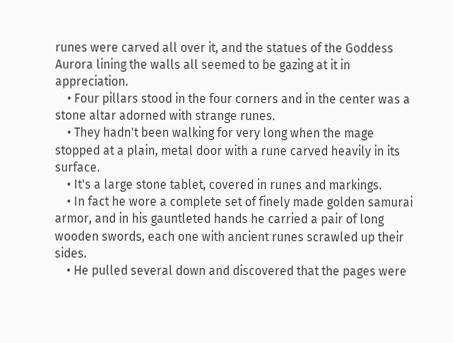runes were carved all over it, and the statues of the Goddess Aurora lining the walls all seemed to be gazing at it in appreciation.
    • Four pillars stood in the four corners and in the center was a stone altar adorned with strange runes.
    • They hadn't been walking for very long when the mage stopped at a plain, metal door with a rune carved heavily in its surface.
    • It's a large stone tablet, covered in runes and markings.
    • In fact he wore a complete set of finely made golden samurai armor, and in his gauntleted hands he carried a pair of long wooden swords, each one with ancient runes scrawled up their sides.
    • He pulled several down and discovered that the pages were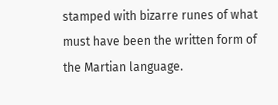stamped with bizarre runes of what must have been the written form of the Martian language.